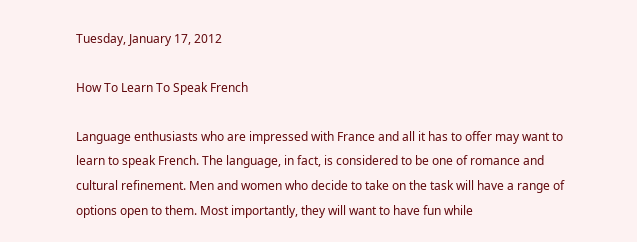Tuesday, January 17, 2012

How To Learn To Speak French

Language enthusiasts who are impressed with France and all it has to offer may want to learn to speak French. The language, in fact, is considered to be one of romance and cultural refinement. Men and women who decide to take on the task will have a range of options open to them. Most importantly, they will want to have fun while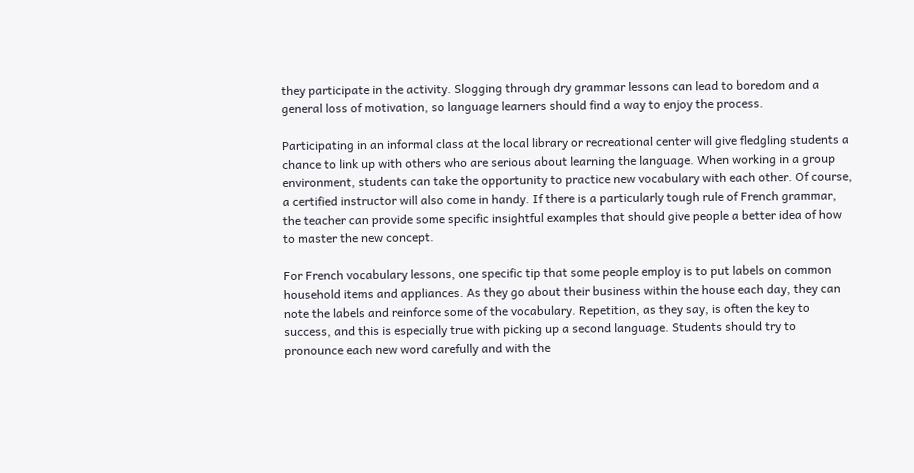they participate in the activity. Slogging through dry grammar lessons can lead to boredom and a general loss of motivation, so language learners should find a way to enjoy the process.

Participating in an informal class at the local library or recreational center will give fledgling students a chance to link up with others who are serious about learning the language. When working in a group environment, students can take the opportunity to practice new vocabulary with each other. Of course, a certified instructor will also come in handy. If there is a particularly tough rule of French grammar, the teacher can provide some specific insightful examples that should give people a better idea of how to master the new concept.

For French vocabulary lessons, one specific tip that some people employ is to put labels on common household items and appliances. As they go about their business within the house each day, they can note the labels and reinforce some of the vocabulary. Repetition, as they say, is often the key to success, and this is especially true with picking up a second language. Students should try to pronounce each new word carefully and with the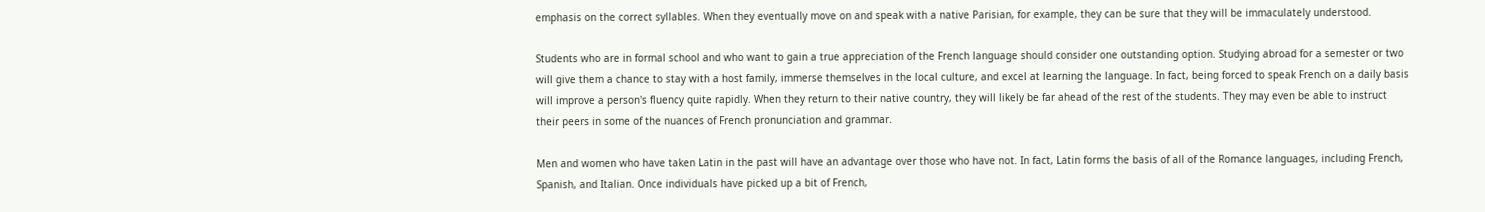emphasis on the correct syllables. When they eventually move on and speak with a native Parisian, for example, they can be sure that they will be immaculately understood.

Students who are in formal school and who want to gain a true appreciation of the French language should consider one outstanding option. Studying abroad for a semester or two will give them a chance to stay with a host family, immerse themselves in the local culture, and excel at learning the language. In fact, being forced to speak French on a daily basis will improve a person's fluency quite rapidly. When they return to their native country, they will likely be far ahead of the rest of the students. They may even be able to instruct their peers in some of the nuances of French pronunciation and grammar.

Men and women who have taken Latin in the past will have an advantage over those who have not. In fact, Latin forms the basis of all of the Romance languages, including French, Spanish, and Italian. Once individuals have picked up a bit of French,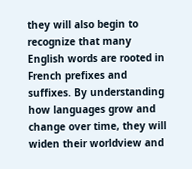they will also begin to recognize that many English words are rooted in French prefixes and suffixes. By understanding how languages grow and change over time, they will widen their worldview and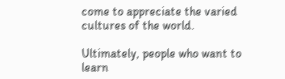come to appreciate the varied cultures of the world.

Ultimately, people who want to learn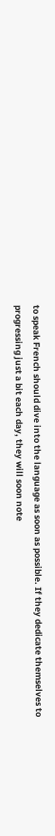to speak French should dive into the language as soon as possible. If they dedicate themselves to progressing just a bit each day, they will soon note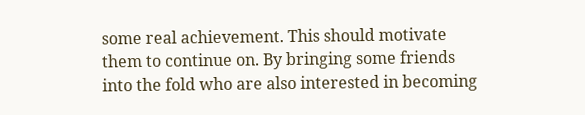some real achievement. This should motivate them to continue on. By bringing some friends into the fold who are also interested in becoming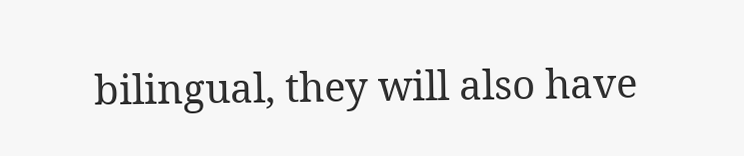bilingual, they will also have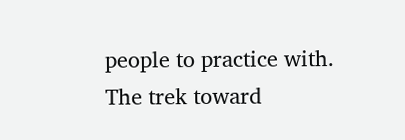people to practice with. The trek toward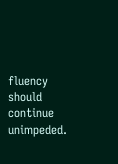fluency should continue unimpeded.